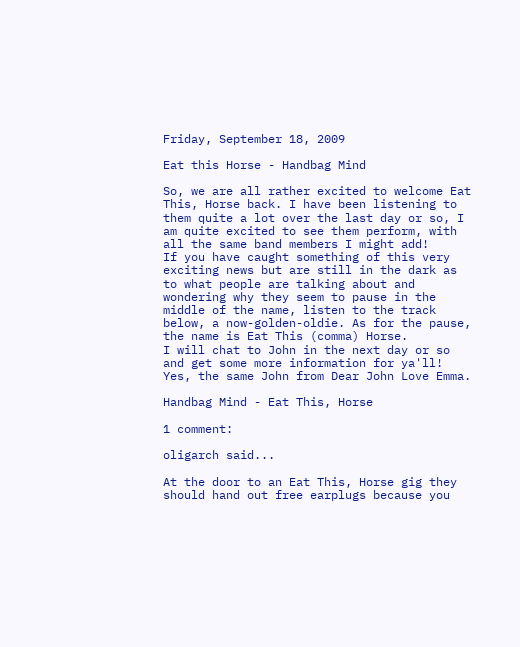Friday, September 18, 2009

Eat this Horse - Handbag Mind

So, we are all rather excited to welcome Eat This, Horse back. I have been listening to them quite a lot over the last day or so, I am quite excited to see them perform, with all the same band members I might add!
If you have caught something of this very exciting news but are still in the dark as to what people are talking about and wondering why they seem to pause in the middle of the name, listen to the track below, a now-golden-oldie. As for the pause, the name is Eat This (comma) Horse.
I will chat to John in the next day or so and get some more information for ya'll! Yes, the same John from Dear John Love Emma.

Handbag Mind - Eat This, Horse

1 comment:

oligarch said...

At the door to an Eat This, Horse gig they should hand out free earplugs because you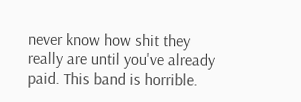never know how shit they really are until you've already paid. This band is horrible.